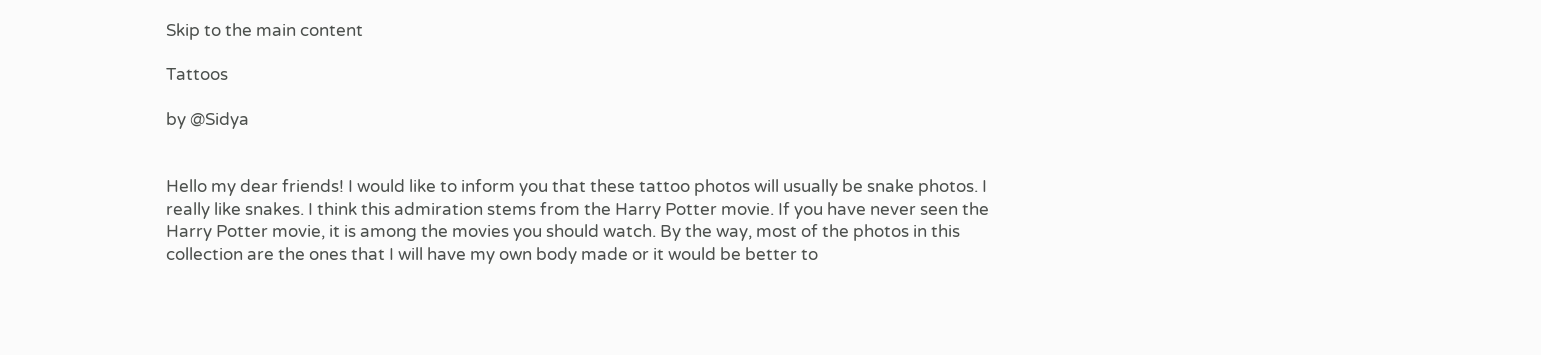Skip to the main content

Tattoos

by @Sidya


Hello my dear friends! I would like to inform you that these tattoo photos will usually be snake photos. I really like snakes. I think this admiration stems from the Harry Potter movie. If you have never seen the Harry Potter movie, it is among the movies you should watch. By the way, most of the photos in this collection are the ones that I will have my own body made or it would be better to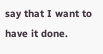say that I want to have it done.